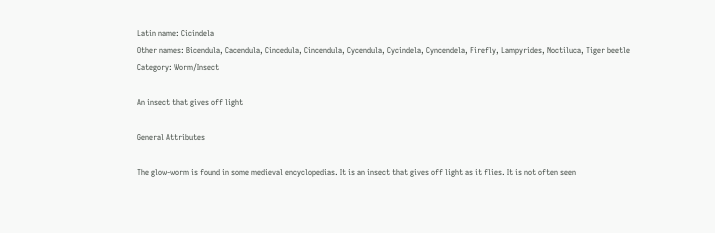Latin name: Cicindela
Other names: Bicendula, Cacendula, Cincedula, Cincendula, Cycendula, Cycindela, Cyncendela, Firefly, Lampyrides, Noctiluca, Tiger beetle
Category: Worm/Insect

An insect that gives off light

General Attributes

The glow-worm is found in some medieval encyclopedias. It is an insect that gives off light as it flies. It is not often seen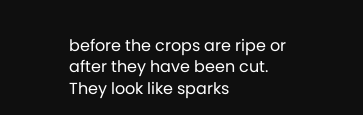before the crops are ripe or after they have been cut. They look like sparks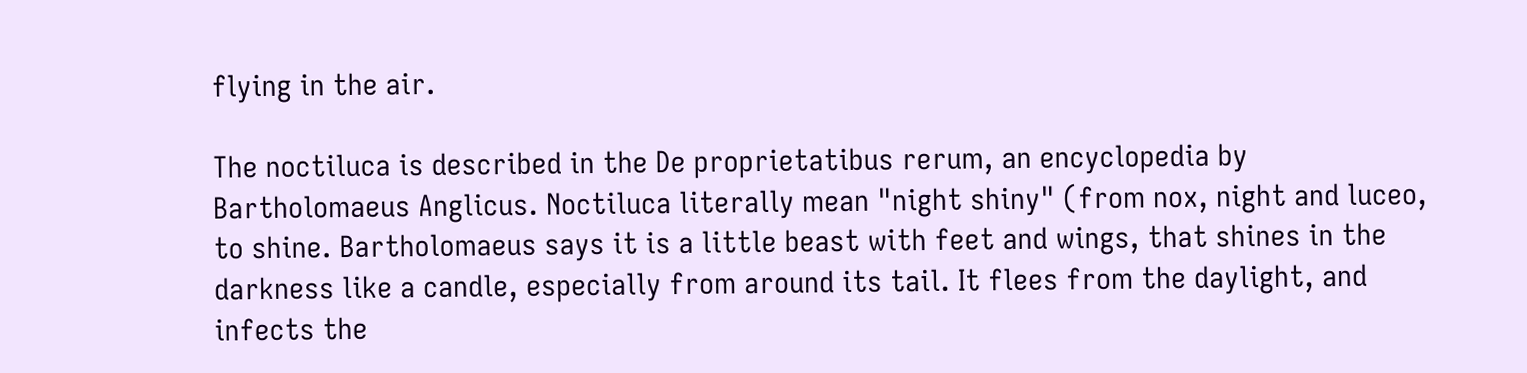flying in the air.

The noctiluca is described in the De proprietatibus rerum, an encyclopedia by Bartholomaeus Anglicus. Noctiluca literally mean "night shiny" (from nox, night and luceo, to shine. Bartholomaeus says it is a little beast with feet and wings, that shines in the darkness like a candle, especially from around its tail. It flees from the daylight, and infects the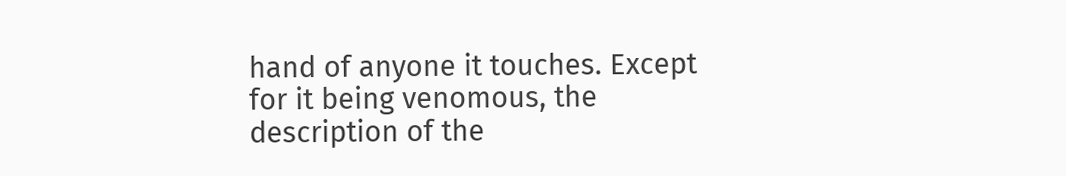hand of anyone it touches. Except for it being venomous, the description of the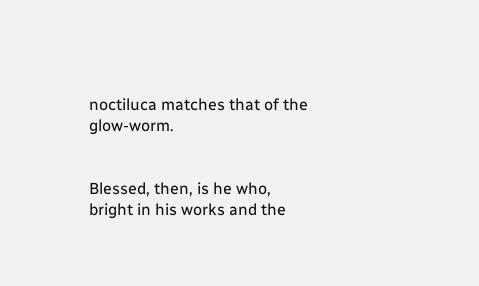noctiluca matches that of the glow-worm.


Blessed, then, is he who, bright in his works and the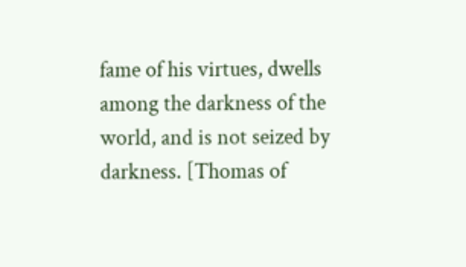fame of his virtues, dwells among the darkness of the world, and is not seized by darkness. [Thomas of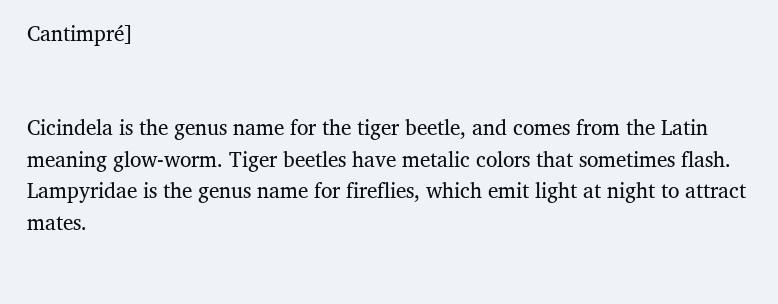Cantimpré]


Cicindela is the genus name for the tiger beetle, and comes from the Latin meaning glow-worm. Tiger beetles have metalic colors that sometimes flash. Lampyridae is the genus name for fireflies, which emit light at night to attract mates.